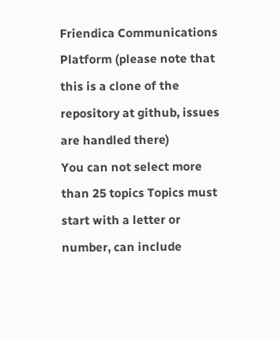Friendica Communications Platform (please note that this is a clone of the repository at github, issues are handled there)
You can not select more than 25 topics Topics must start with a letter or number, can include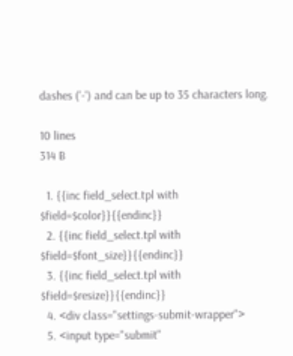dashes ('-') and can be up to 35 characters long.

10 lines
314 B

  1. {{inc field_select.tpl with $field=$color}}{{endinc}}
  2. {{inc field_select.tpl with $field=$font_size}}{{endinc}}
  3. {{inc field_select.tpl with $field=$resize}}{{endinc}}
  4. <div class="settings-submit-wrapper">
  5. <input type="submit"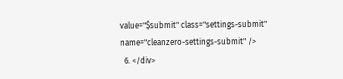value="$submit" class="settings-submit" name="cleanzero-settings-submit" />
  6. </div>